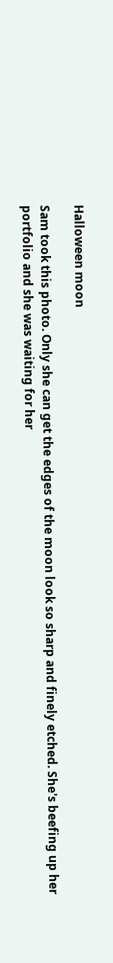Halloween moon

Sam took this photo. Only she can get the edges of the moon look so sharp and finely etched. She's beefing up her portfolio and she was waiting for her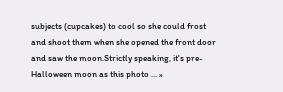subjects (cupcakes) to cool so she could frost and shoot them when she opened the front door and saw the moon.Strictly speaking, it's pre-Halloween moon as this photo ... »